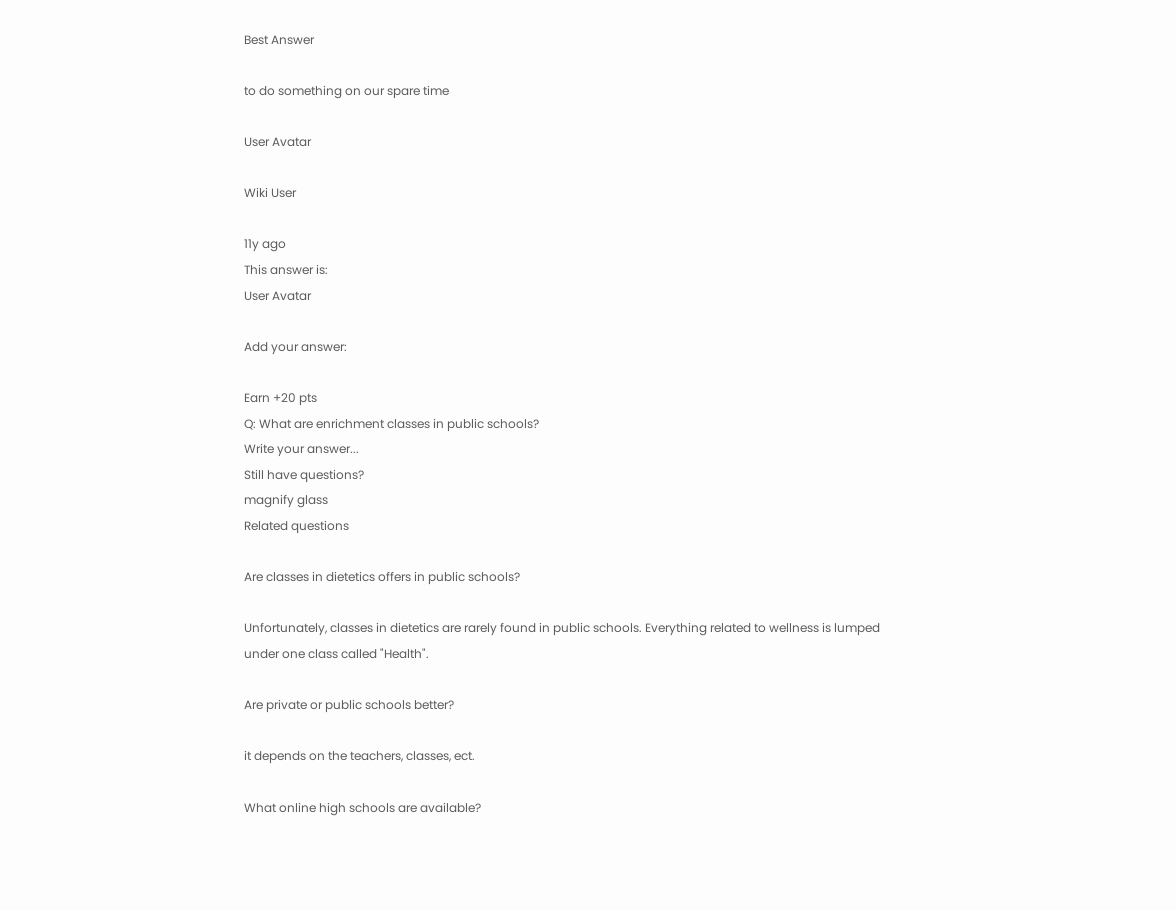Best Answer

to do something on our spare time

User Avatar

Wiki User

11y ago
This answer is:
User Avatar

Add your answer:

Earn +20 pts
Q: What are enrichment classes in public schools?
Write your answer...
Still have questions?
magnify glass
Related questions

Are classes in dietetics offers in public schools?

Unfortunately, classes in dietetics are rarely found in public schools. Everything related to wellness is lumped under one class called "Health".

Are private or public schools better?

it depends on the teachers, classes, ect.

What online high schools are available?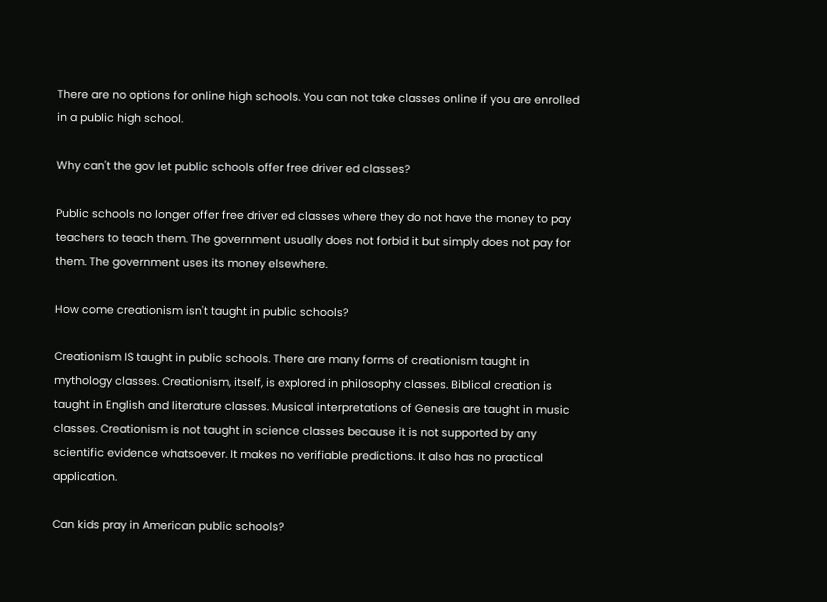There are no options for online high schools. You can not take classes online if you are enrolled in a public high school.

Why can't the gov let public schools offer free driver ed classes?

Public schools no longer offer free driver ed classes where they do not have the money to pay teachers to teach them. The government usually does not forbid it but simply does not pay for them. The government uses its money elsewhere.

How come creationism isn't taught in public schools?

Creationism IS taught in public schools. There are many forms of creationism taught in mythology classes. Creationism, itself, is explored in philosophy classes. Biblical creation is taught in English and literature classes. Musical interpretations of Genesis are taught in music classes. Creationism is not taught in science classes because it is not supported by any scientific evidence whatsoever. It makes no verifiable predictions. It also has no practical application.

Can kids pray in American public schools?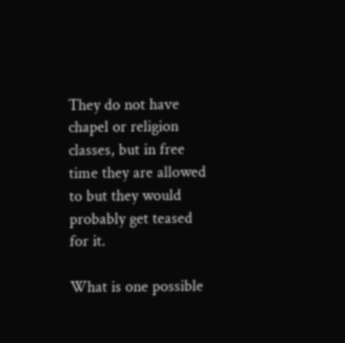They do not have chapel or religion classes, but in free time they are allowed to but they would probably get teased for it.

What is one possible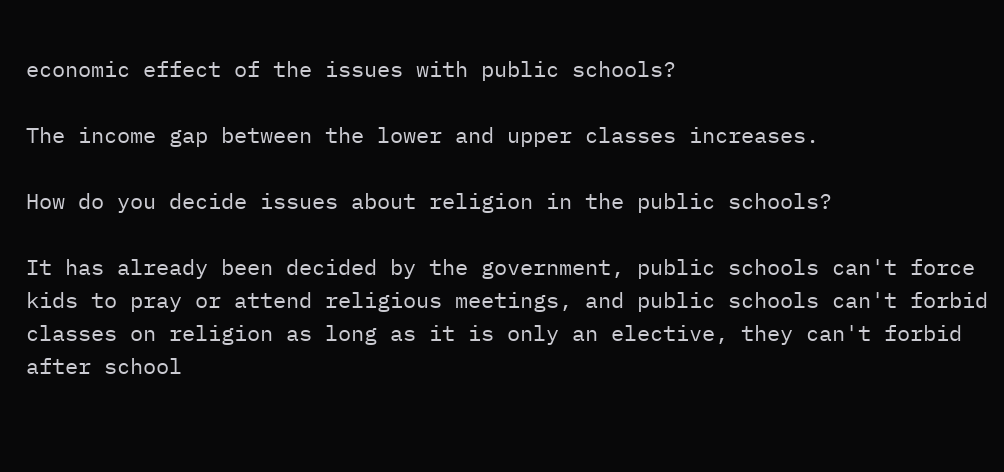economic effect of the issues with public schools?

The income gap between the lower and upper classes increases.

How do you decide issues about religion in the public schools?

It has already been decided by the government, public schools can't force kids to pray or attend religious meetings, and public schools can't forbid classes on religion as long as it is only an elective, they can't forbid after school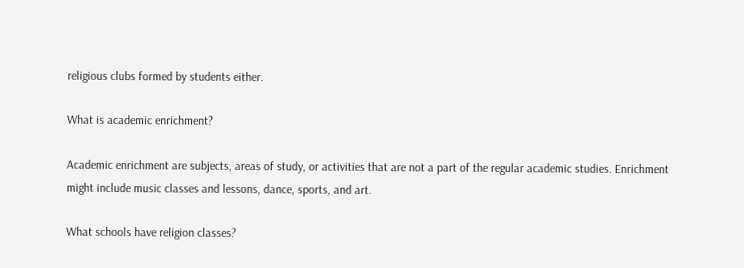religious clubs formed by students either.

What is academic enrichment?

Academic enrichment are subjects, areas of study, or activities that are not a part of the regular academic studies. Enrichment might include music classes and lessons, dance, sports, and art.

What schools have religion classes?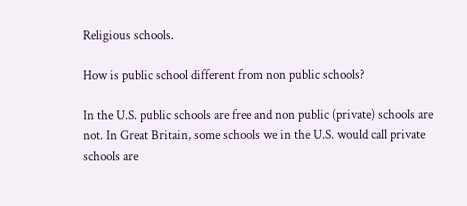Religious schools.

How is public school different from non public schools?

In the U.S. public schools are free and non public (private) schools are not. In Great Britain, some schools we in the U.S. would call private schools are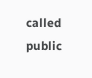called public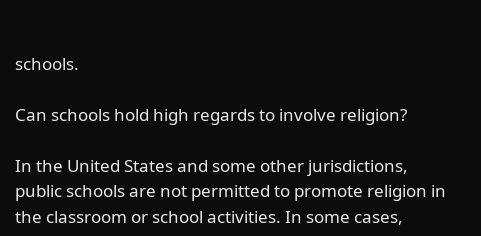schools.

Can schools hold high regards to involve religion?

In the United States and some other jurisdictions, public schools are not permitted to promote religion in the classroom or school activities. In some cases,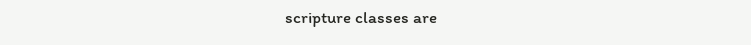scripture classes are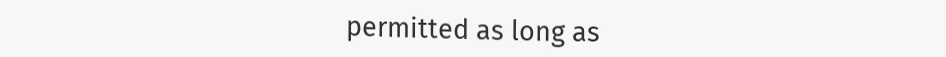permitted as long as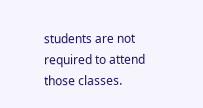students are not required to attend those classes.